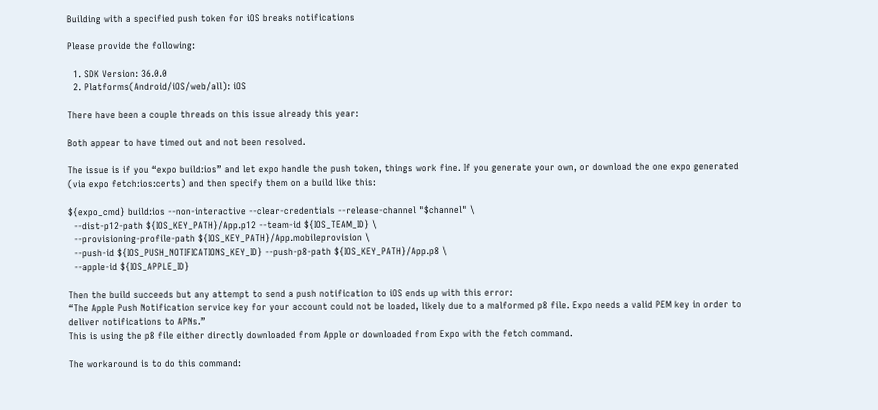Building with a specified push token for iOS breaks notifications

Please provide the following:

  1. SDK Version: 36.0.0
  2. Platforms(Android/iOS/web/all): iOS

There have been a couple threads on this issue already this year:

Both appear to have timed out and not been resolved.

The issue is if you “expo build:ios” and let expo handle the push token, things work fine. If you generate your own, or download the one expo generated (via expo fetch:ios:certs) and then specify them on a build like this:

${expo_cmd} build:ios --non-interactive --clear-credentials --release-channel "$channel" \
  --dist-p12-path ${IOS_KEY_PATH}/App.p12 --team-id ${IOS_TEAM_ID} \
  --provisioning-profile-path ${IOS_KEY_PATH}/App.mobileprovision \
  --push-id ${IOS_PUSH_NOTIFICATIONS_KEY_ID} --push-p8-path ${IOS_KEY_PATH}/App.p8 \
  --apple-id ${IOS_APPLE_ID}

Then the build succeeds but any attempt to send a push notification to iOS ends up with this error:
“The Apple Push Notification service key for your account could not be loaded, likely due to a malformed p8 file. Expo needs a valid PEM key in order to deliver notifications to APNs.”
This is using the p8 file either directly downloaded from Apple or downloaded from Expo with the fetch command.

The workaround is to do this command: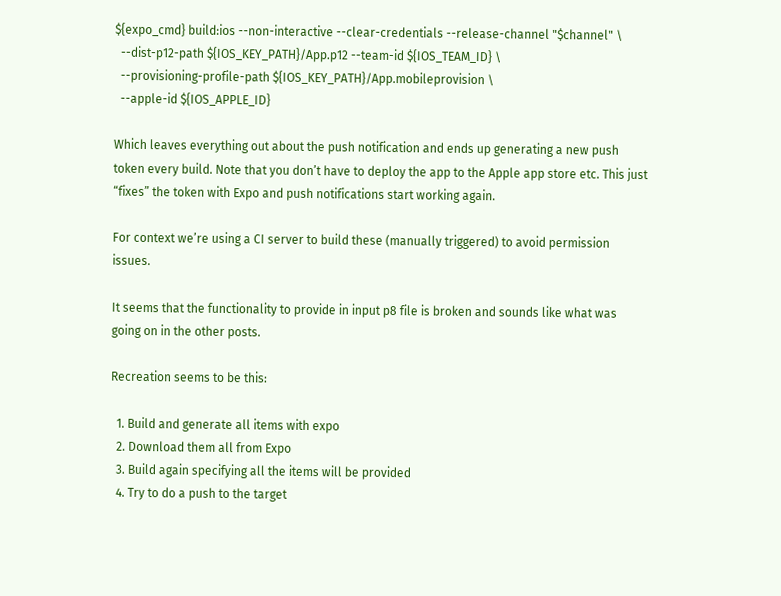${expo_cmd} build:ios --non-interactive --clear-credentials --release-channel "$channel" \
  --dist-p12-path ${IOS_KEY_PATH}/App.p12 --team-id ${IOS_TEAM_ID} \
  --provisioning-profile-path ${IOS_KEY_PATH}/App.mobileprovision \
  --apple-id ${IOS_APPLE_ID}

Which leaves everything out about the push notification and ends up generating a new push token every build. Note that you don’t have to deploy the app to the Apple app store etc. This just “fixes” the token with Expo and push notifications start working again.

For context we’re using a CI server to build these (manually triggered) to avoid permission issues.

It seems that the functionality to provide in input p8 file is broken and sounds like what was going on in the other posts.

Recreation seems to be this:

  1. Build and generate all items with expo
  2. Download them all from Expo
  3. Build again specifying all the items will be provided
  4. Try to do a push to the target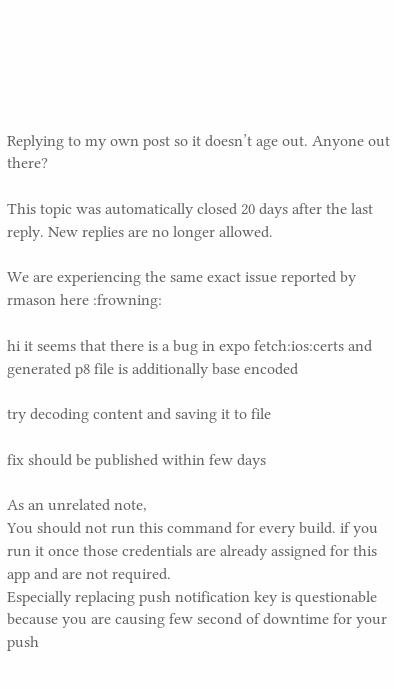Replying to my own post so it doesn’t age out. Anyone out there?

This topic was automatically closed 20 days after the last reply. New replies are no longer allowed.

We are experiencing the same exact issue reported by rmason here :frowning:

hi it seems that there is a bug in expo fetch:ios:certs and generated p8 file is additionally base encoded

try decoding content and saving it to file

fix should be published within few days

As an unrelated note,
You should not run this command for every build. if you run it once those credentials are already assigned for this app and are not required.
Especially replacing push notification key is questionable because you are causing few second of downtime for your push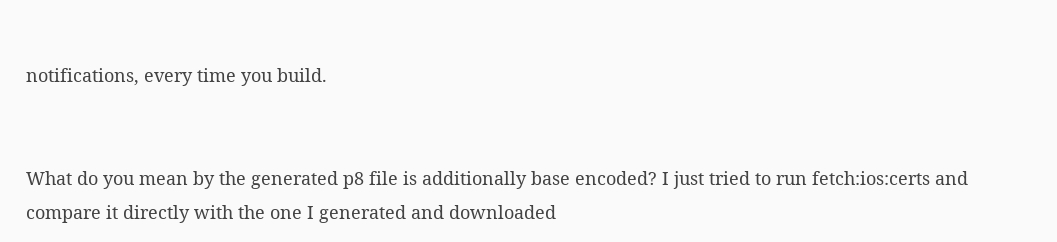notifications, every time you build.


What do you mean by the generated p8 file is additionally base encoded? I just tried to run fetch:ios:certs and compare it directly with the one I generated and downloaded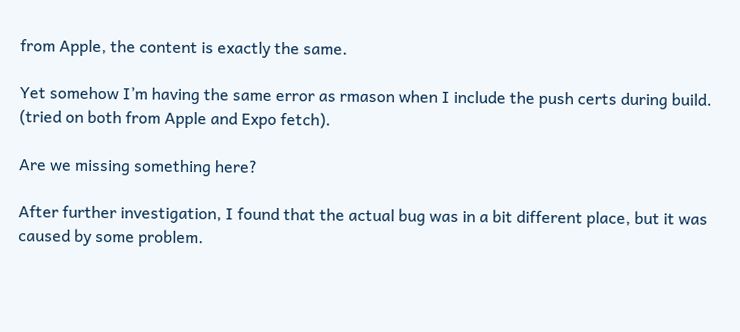from Apple, the content is exactly the same.

Yet somehow I’m having the same error as rmason when I include the push certs during build. (tried on both from Apple and Expo fetch).

Are we missing something here?

After further investigation, I found that the actual bug was in a bit different place, but it was caused by some problem.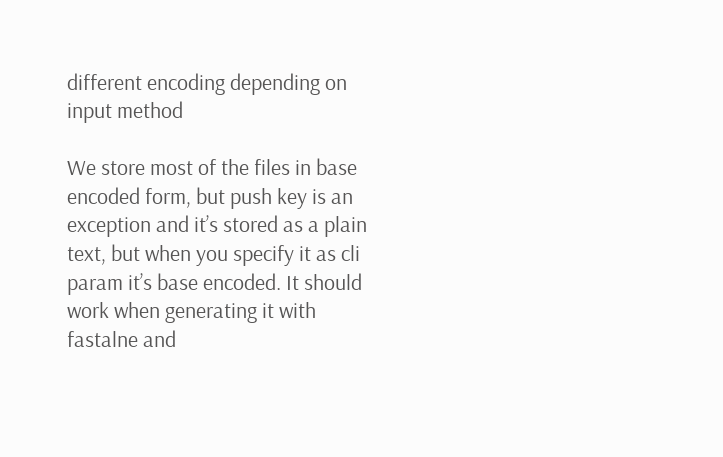different encoding depending on input method

We store most of the files in base encoded form, but push key is an exception and it’s stored as a plain text, but when you specify it as cli param it’s base encoded. It should work when generating it with fastalne and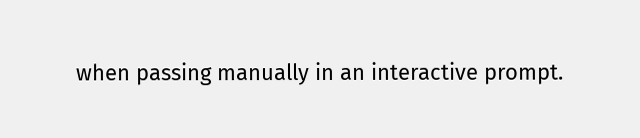when passing manually in an interactive prompt.